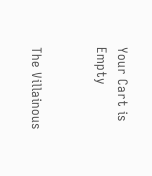Your Cart is Empty


The Villainous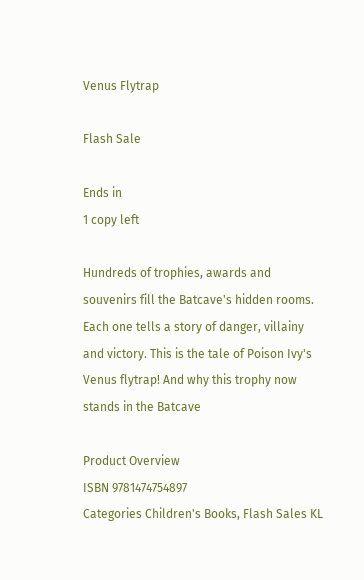Venus Flytrap

Flash Sale

Ends in
1 copy left

Hundreds of trophies, awards and souvenirs fill the Batcave's hidden rooms. Each one tells a story of danger, villainy and victory. This is the tale of Poison Ivy's Venus flytrap! And why this trophy now stands in the Batcave

Product Overview
ISBN 9781474754897
Categories Children's Books, Flash Sales KL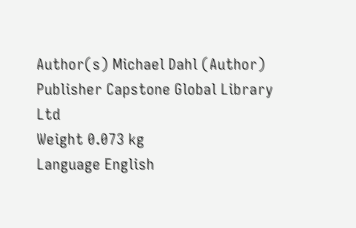Author(s) Michael Dahl (Author)
Publisher Capstone Global Library Ltd
Weight 0.073 kg
Language English